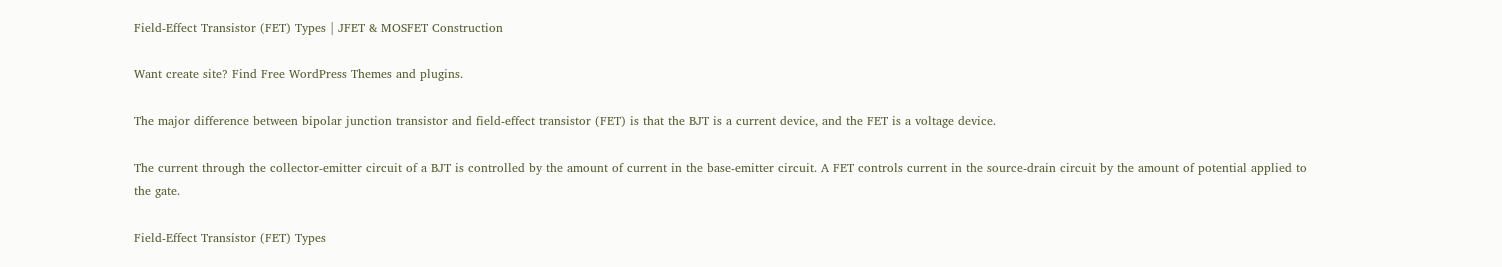Field-Effect Transistor (FET) Types | JFET & MOSFET Construction

Want create site? Find Free WordPress Themes and plugins.

The major difference between bipolar junction transistor and field-effect transistor (FET) is that the BJT is a current device, and the FET is a voltage device.

The current through the collector-emitter circuit of a BJT is controlled by the amount of current in the base-emitter circuit. A FET controls current in the source-drain circuit by the amount of potential applied to the gate.

Field-Effect Transistor (FET) Types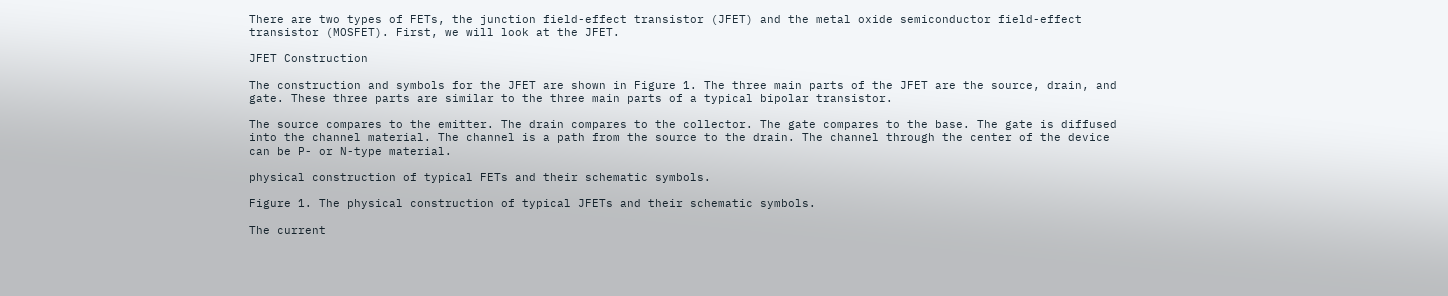There are two types of FETs, the junction field-effect transistor (JFET) and the metal oxide semiconductor field-effect transistor (MOSFET). First, we will look at the JFET.

JFET Construction

The construction and symbols for the JFET are shown in Figure 1. The three main parts of the JFET are the source, drain, and gate. These three parts are similar to the three main parts of a typical bipolar transistor.

The source compares to the emitter. The drain compares to the collector. The gate compares to the base. The gate is diffused into the channel material. The channel is a path from the source to the drain. The channel through the center of the device can be P- or N-type material.

physical construction of typical FETs and their schematic symbols.

Figure 1. The physical construction of typical JFETs and their schematic symbols.

The current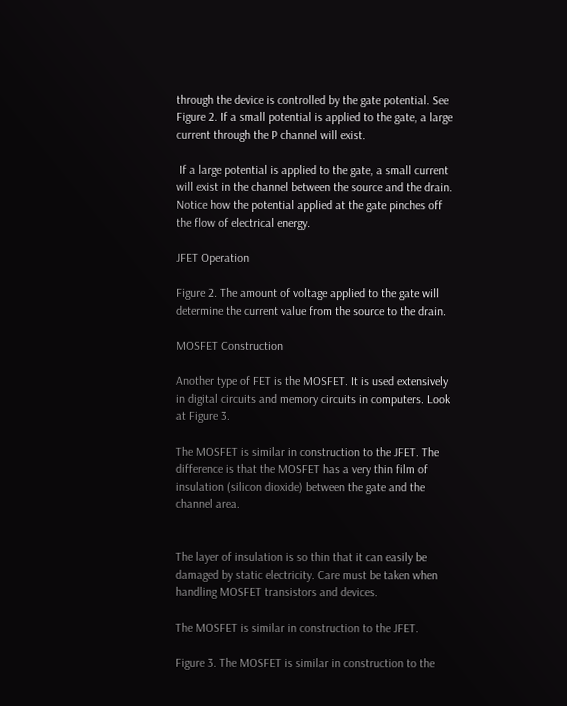through the device is controlled by the gate potential. See Figure 2. If a small potential is applied to the gate, a large current through the P channel will exist.

 If a large potential is applied to the gate, a small current will exist in the channel between the source and the drain. Notice how the potential applied at the gate pinches off the flow of electrical energy.

JFET Operation

Figure 2. The amount of voltage applied to the gate will determine the current value from the source to the drain.

MOSFET Construction

Another type of FET is the MOSFET. It is used extensively in digital circuits and memory circuits in computers. Look at Figure 3.

The MOSFET is similar in construction to the JFET. The difference is that the MOSFET has a very thin film of insulation (silicon dioxide) between the gate and the channel area.


The layer of insulation is so thin that it can easily be damaged by static electricity. Care must be taken when handling MOSFET transistors and devices.

The MOSFET is similar in construction to the JFET.

Figure 3. The MOSFET is similar in construction to the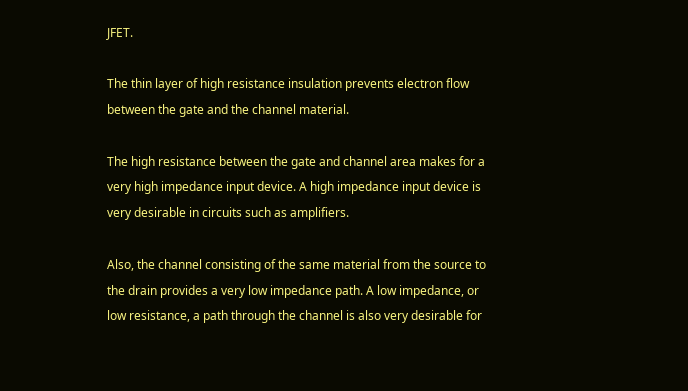JFET.

The thin layer of high resistance insulation prevents electron flow between the gate and the channel material.

The high resistance between the gate and channel area makes for a very high impedance input device. A high impedance input device is very desirable in circuits such as amplifiers.

Also, the channel consisting of the same material from the source to the drain provides a very low impedance path. A low impedance, or low resistance, a path through the channel is also very desirable for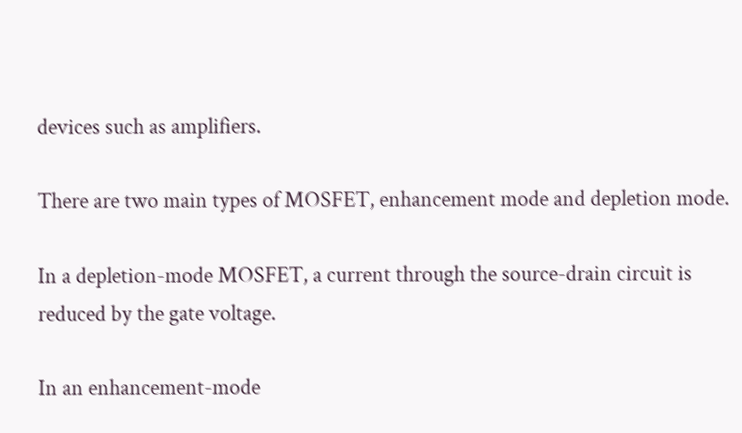devices such as amplifiers.

There are two main types of MOSFET, enhancement mode and depletion mode.

In a depletion-mode MOSFET, a current through the source-drain circuit is reduced by the gate voltage.

In an enhancement-mode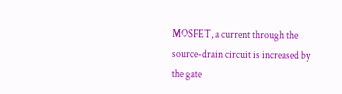MOSFET, a current through the source-drain circuit is increased by the gate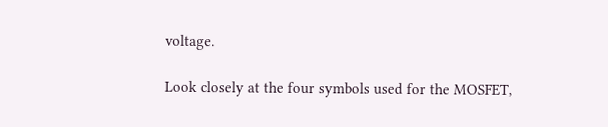voltage.

Look closely at the four symbols used for the MOSFET,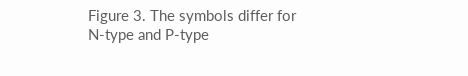Figure 3. The symbols differ for N-type and P-type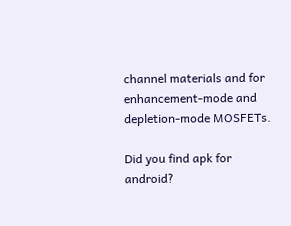channel materials and for enhancement-mode and depletion-mode MOSFETs.

Did you find apk for android?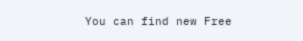You can find new Free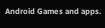Android Games and apps.